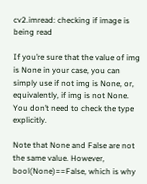cv2.imread: checking if image is being read

If you’re sure that the value of img is None in your case, you can simply use if not img is None, or, equivalently, if img is not None. You don’t need to check the type explicitly.

Note that None and False are not the same value. However, bool(None)==False, which is why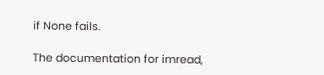if None fails.

The documentation for imread,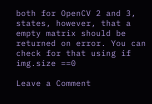both for OpenCV 2 and 3, states, however, that a empty matrix should be returned on error. You can check for that using if img.size ==0

Leave a Comment